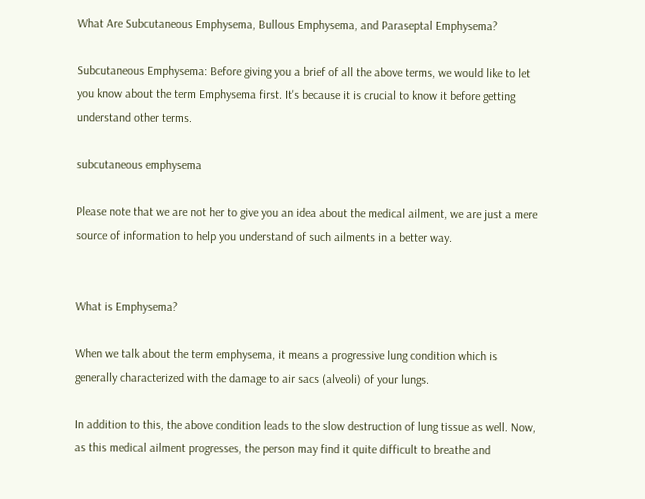What Are Subcutaneous Emphysema, Bullous Emphysema, and Paraseptal Emphysema?

Subcutaneous Emphysema: Before giving you a brief of all the above terms, we would like to let you know about the term Emphysema first. It's because it is crucial to know it before getting understand other terms.

subcutaneous emphysema

Please note that we are not her to give you an idea about the medical ailment, we are just a mere source of information to help you understand of such ailments in a better way.


What is Emphysema?

When we talk about the term emphysema, it means a progressive lung condition which is generally characterized with the damage to air sacs (alveoli) of your lungs.

In addition to this, the above condition leads to the slow destruction of lung tissue as well. Now, as this medical ailment progresses, the person may find it quite difficult to breathe and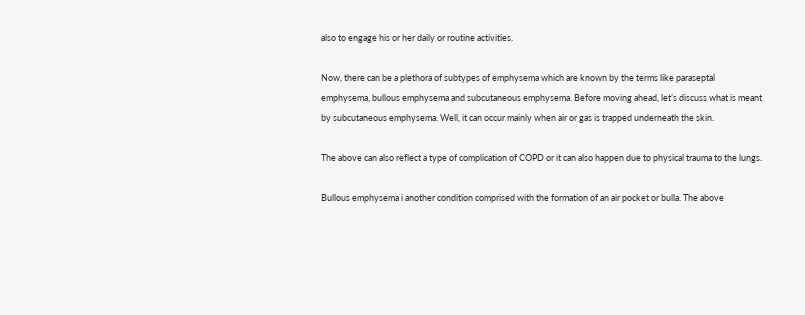also to engage his or her daily or routine activities.

Now, there can be a plethora of subtypes of emphysema which are known by the terms like paraseptal emphysema, bullous emphysema and subcutaneous emphysema. Before moving ahead, let’s discuss what is meant by subcutaneous emphysema. Well, it can occur mainly when air or gas is trapped underneath the skin.

The above can also reflect a type of complication of COPD or it can also happen due to physical trauma to the lungs.

Bullous emphysema i another condition comprised with the formation of an air pocket or bulla. The above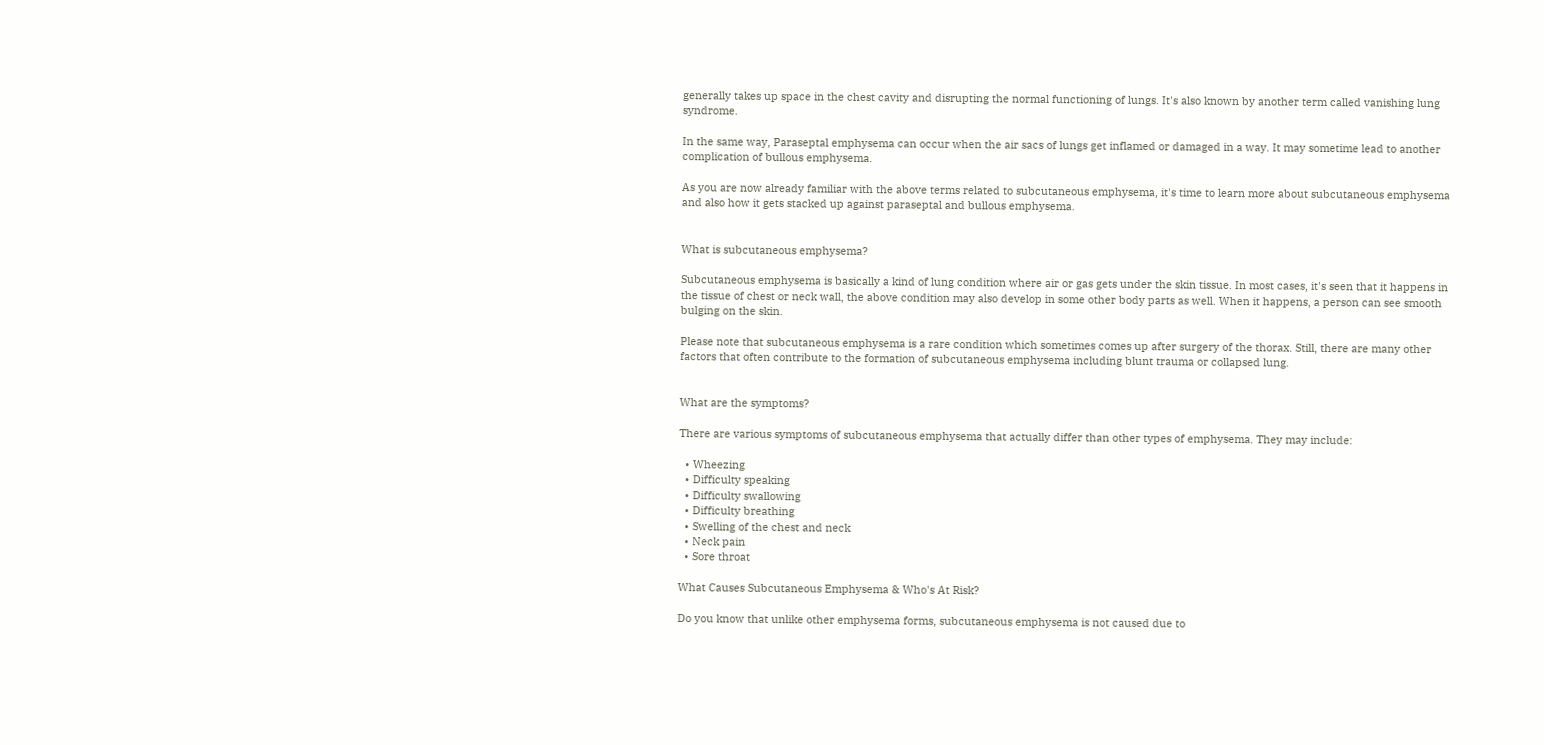generally takes up space in the chest cavity and disrupting the normal functioning of lungs. It's also known by another term called vanishing lung syndrome.

In the same way, Paraseptal emphysema can occur when the air sacs of lungs get inflamed or damaged in a way. It may sometime lead to another complication of bullous emphysema.

As you are now already familiar with the above terms related to subcutaneous emphysema, it's time to learn more about subcutaneous emphysema and also how it gets stacked up against paraseptal and bullous emphysema.


What is subcutaneous emphysema?

Subcutaneous emphysema is basically a kind of lung condition where air or gas gets under the skin tissue. In most cases, it's seen that it happens in the tissue of chest or neck wall, the above condition may also develop in some other body parts as well. When it happens, a person can see smooth bulging on the skin.

Please note that subcutaneous emphysema is a rare condition which sometimes comes up after surgery of the thorax. Still, there are many other factors that often contribute to the formation of subcutaneous emphysema including blunt trauma or collapsed lung.


What are the symptoms?

There are various symptoms of subcutaneous emphysema that actually differ than other types of emphysema. They may include:

  • Wheezing
  • Difficulty speaking
  • Difficulty swallowing
  • Difficulty breathing
  • Swelling of the chest and neck
  • Neck pain
  • Sore throat

What Causes Subcutaneous Emphysema & Who's At Risk?

Do you know that unlike other emphysema forms, subcutaneous emphysema is not caused due to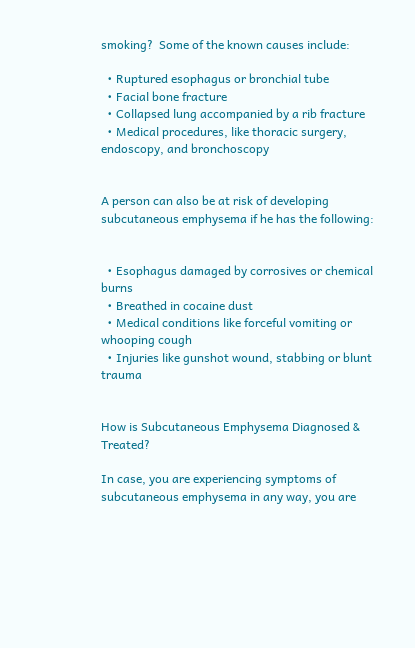smoking?  Some of the known causes include:

  • Ruptured esophagus or bronchial tube
  • Facial bone fracture
  • Collapsed lung accompanied by a rib fracture
  • Medical procedures, like thoracic surgery, endoscopy, and bronchoscopy


A person can also be at risk of developing subcutaneous emphysema if he has the following:


  • Esophagus damaged by corrosives or chemical burns
  • Breathed in cocaine dust
  • Medical conditions like forceful vomiting or whooping cough
  • Injuries like gunshot wound, stabbing or blunt trauma


How is Subcutaneous Emphysema Diagnosed & Treated?

In case, you are experiencing symptoms of subcutaneous emphysema in any way, you are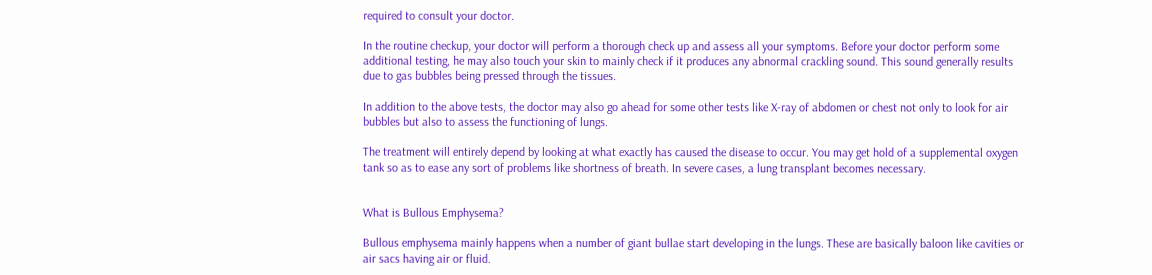required to consult your doctor.

In the routine checkup, your doctor will perform a thorough check up and assess all your symptoms. Before your doctor perform some additional testing, he may also touch your skin to mainly check if it produces any abnormal crackling sound. This sound generally results due to gas bubbles being pressed through the tissues.

In addition to the above tests, the doctor may also go ahead for some other tests like X-ray of abdomen or chest not only to look for air bubbles but also to assess the functioning of lungs.

The treatment will entirely depend by looking at what exactly has caused the disease to occur. You may get hold of a supplemental oxygen tank so as to ease any sort of problems like shortness of breath. In severe cases, a lung transplant becomes necessary.


What is Bullous Emphysema?

Bullous emphysema mainly happens when a number of giant bullae start developing in the lungs. These are basically baloon like cavities or air sacs having air or fluid.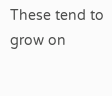These tend to grow on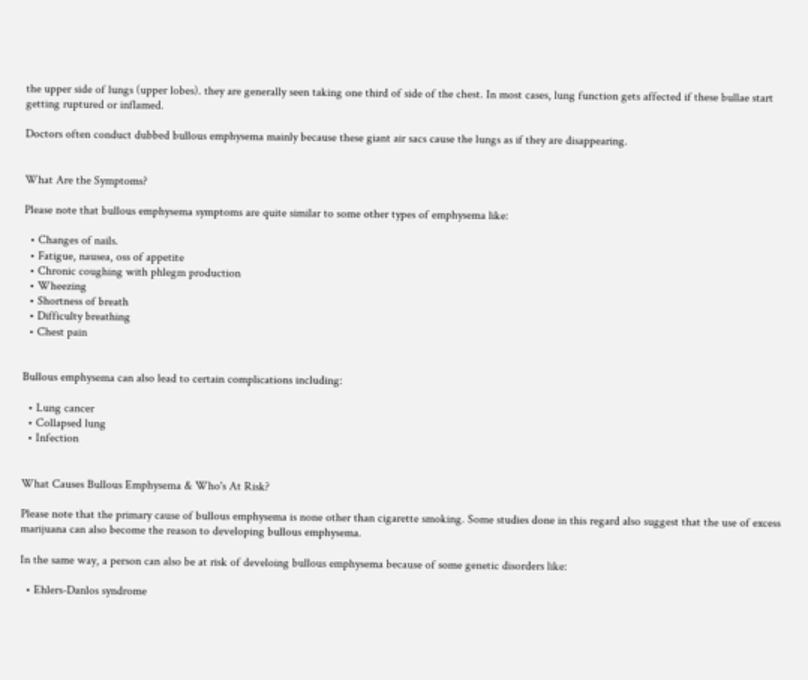the upper side of lungs (upper lobes). they are generally seen taking one third of side of the chest. In most cases, lung function gets affected if these bullae start getting ruptured or inflamed.

Doctors often conduct dubbed bullous emphysema mainly because these giant air sacs cause the lungs as if they are disappearing.


What Are the Symptoms?

Please note that bullous emphysema symptoms are quite similar to some other types of emphysema like:

  • Changes of nails.
  • Fatigue, nausea, oss of appetite
  • Chronic coughing with phlegm production
  • Wheezing
  • Shortness of breath
  • Difficulty breathing
  • Chest pain


Bullous emphysema can also lead to certain complications including:

  • Lung cancer
  • Collapsed lung
  • Infection


What Causes Bullous Emphysema & Who's At Risk?

Please note that the primary cause of bullous emphysema is none other than cigarette smoking. Some studies done in this regard also suggest that the use of excess marijuana can also become the reason to developing bullous emphysema.

In the same way, a person can also be at risk of develoing bullous emphysema because of some genetic disorders like:

  • Ehlers-Danlos syndrome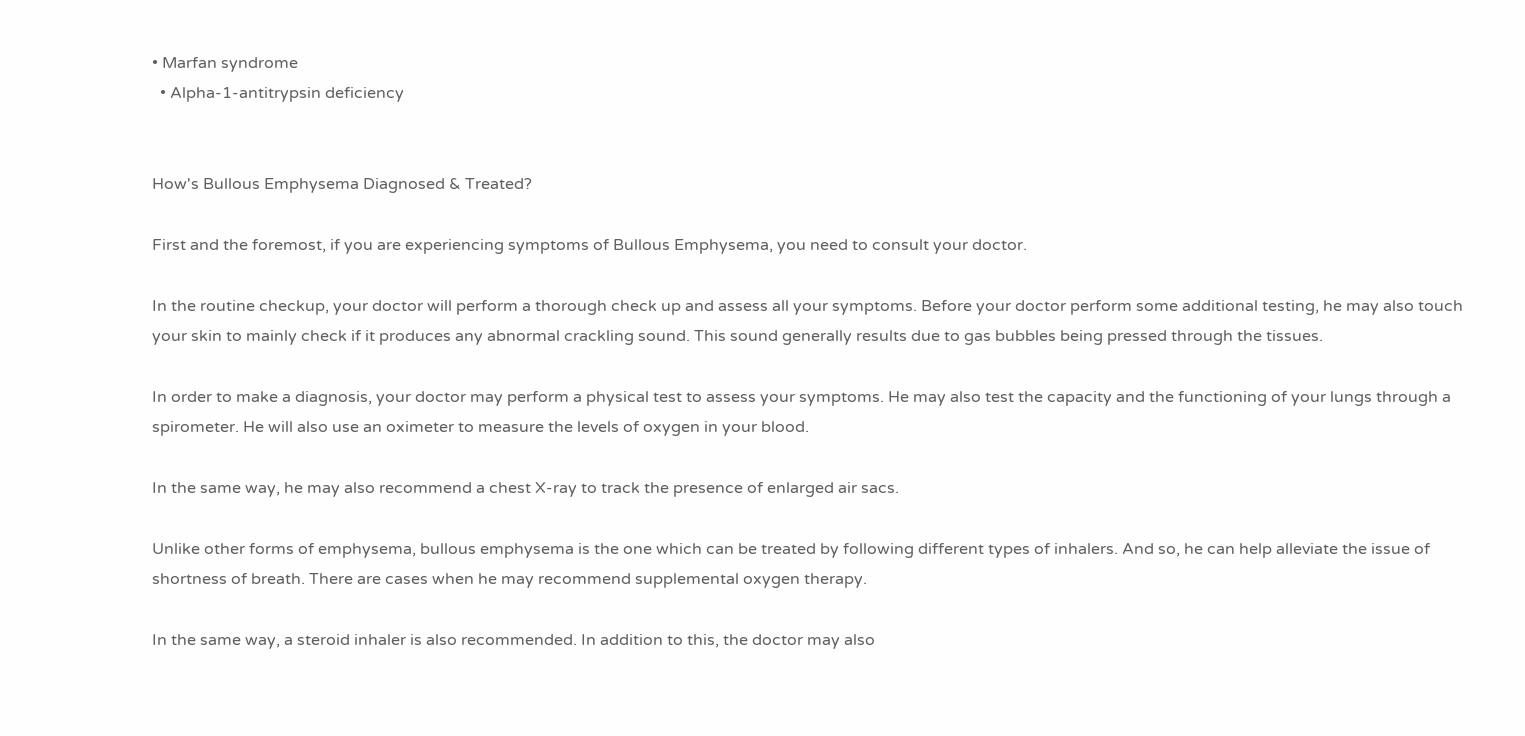• Marfan syndrome
  • Alpha-1-antitrypsin deficiency


How's Bullous Emphysema Diagnosed & Treated?

First and the foremost, if you are experiencing symptoms of Bullous Emphysema, you need to consult your doctor.

In the routine checkup, your doctor will perform a thorough check up and assess all your symptoms. Before your doctor perform some additional testing, he may also touch your skin to mainly check if it produces any abnormal crackling sound. This sound generally results due to gas bubbles being pressed through the tissues.

In order to make a diagnosis, your doctor may perform a physical test to assess your symptoms. He may also test the capacity and the functioning of your lungs through a spirometer. He will also use an oximeter to measure the levels of oxygen in your blood.

In the same way, he may also recommend a chest X-ray to track the presence of enlarged air sacs.

Unlike other forms of emphysema, bullous emphysema is the one which can be treated by following different types of inhalers. And so, he can help alleviate the issue of shortness of breath. There are cases when he may recommend supplemental oxygen therapy.

In the same way, a steroid inhaler is also recommended. In addition to this, the doctor may also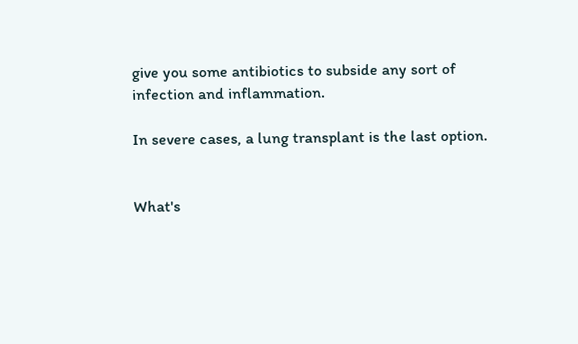give you some antibiotics to subside any sort of infection and inflammation.

In severe cases, a lung transplant is the last option.


What's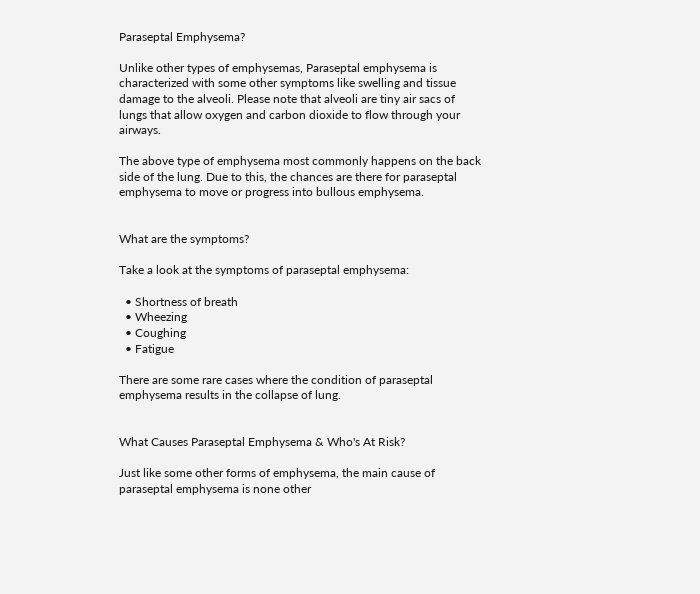Paraseptal Emphysema?

Unlike other types of emphysemas, Paraseptal emphysema is characterized with some other symptoms like swelling and tissue damage to the alveoli. Please note that alveoli are tiny air sacs of lungs that allow oxygen and carbon dioxide to flow through your airways.

The above type of emphysema most commonly happens on the back side of the lung. Due to this, the chances are there for paraseptal emphysema to move or progress into bullous emphysema.


What are the symptoms?

Take a look at the symptoms of paraseptal emphysema:

  • Shortness of breath
  • Wheezing
  • Coughing
  • Fatigue

There are some rare cases where the condition of paraseptal emphysema results in the collapse of lung.


What Causes Paraseptal Emphysema & Who's At Risk?

Just like some other forms of emphysema, the main cause of paraseptal emphysema is none other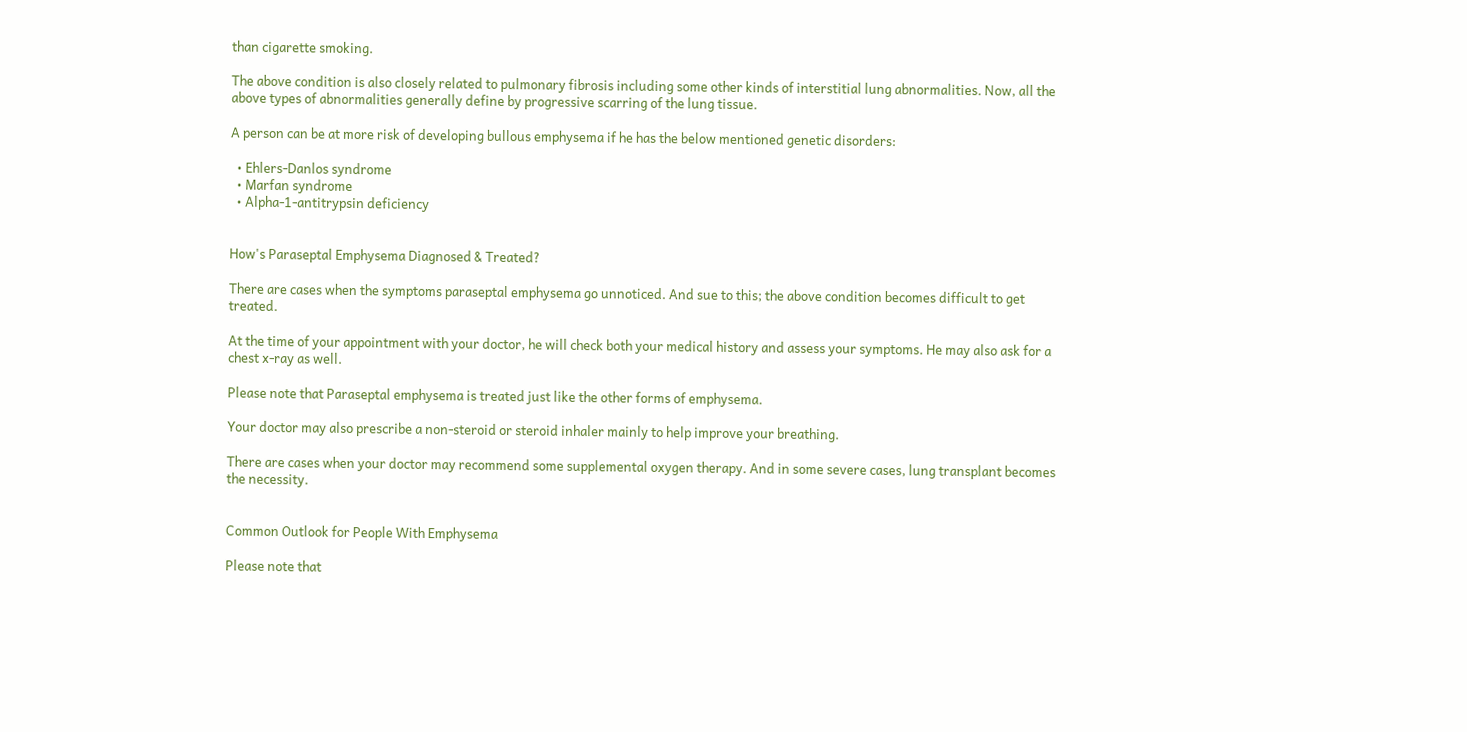than cigarette smoking.

The above condition is also closely related to pulmonary fibrosis including some other kinds of interstitial lung abnormalities. Now, all the above types of abnormalities generally define by progressive scarring of the lung tissue.

A person can be at more risk of developing bullous emphysema if he has the below mentioned genetic disorders:

  • Ehlers-Danlos syndrome
  • Marfan syndrome
  • Alpha-1-antitrypsin deficiency


How's Paraseptal Emphysema Diagnosed & Treated?

There are cases when the symptoms paraseptal emphysema go unnoticed. And sue to this; the above condition becomes difficult to get treated.

At the time of your appointment with your doctor, he will check both your medical history and assess your symptoms. He may also ask for a chest x-ray as well.

Please note that Paraseptal emphysema is treated just like the other forms of emphysema.

Your doctor may also prescribe a non-steroid or steroid inhaler mainly to help improve your breathing.

There are cases when your doctor may recommend some supplemental oxygen therapy. And in some severe cases, lung transplant becomes the necessity.


Common Outlook for People With Emphysema

Please note that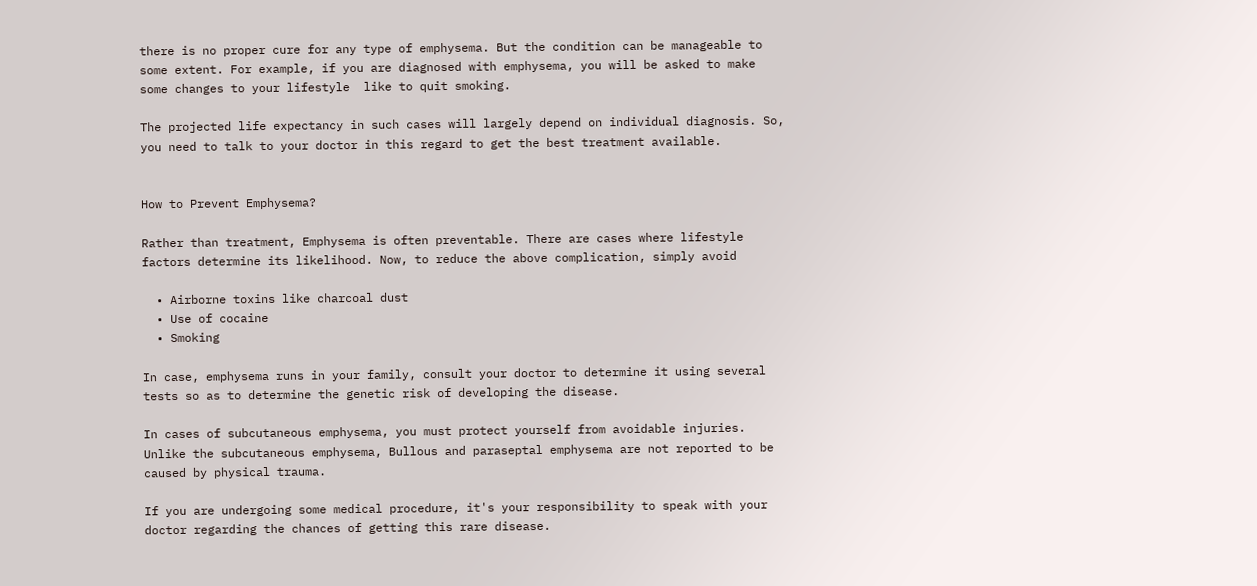there is no proper cure for any type of emphysema. But the condition can be manageable to some extent. For example, if you are diagnosed with emphysema, you will be asked to make some changes to your lifestyle  like to quit smoking.

The projected life expectancy in such cases will largely depend on individual diagnosis. So, you need to talk to your doctor in this regard to get the best treatment available.


How to Prevent Emphysema?

Rather than treatment, Emphysema is often preventable. There are cases where lifestyle factors determine its likelihood. Now, to reduce the above complication, simply avoid

  • Airborne toxins like charcoal dust
  • Use of cocaine
  • Smoking

In case, emphysema runs in your family, consult your doctor to determine it using several tests so as to determine the genetic risk of developing the disease.

In cases of subcutaneous emphysema, you must protect yourself from avoidable injuries. Unlike the subcutaneous emphysema, Bullous and paraseptal emphysema are not reported to be caused by physical trauma.

If you are undergoing some medical procedure, it's your responsibility to speak with your doctor regarding the chances of getting this rare disease.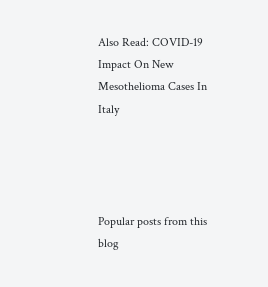Also Read: COVID-19 Impact On New Mesothelioma Cases In Italy




Popular posts from this blog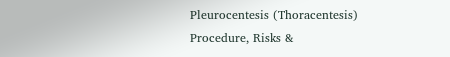Pleurocentesis (Thoracentesis) Procedure, Risks &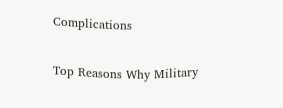Complications

Top Reasons Why Military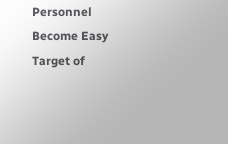Personnel Become Easy Target of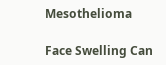Mesothelioma

Face Swelling Can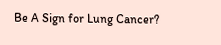Be A Sign for Lung Cancer?